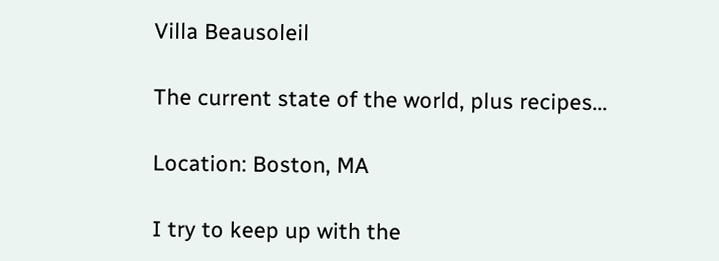Villa Beausoleil

The current state of the world, plus recipes...

Location: Boston, MA

I try to keep up with the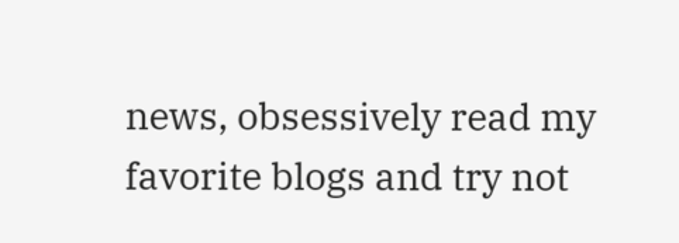news, obsessively read my favorite blogs and try not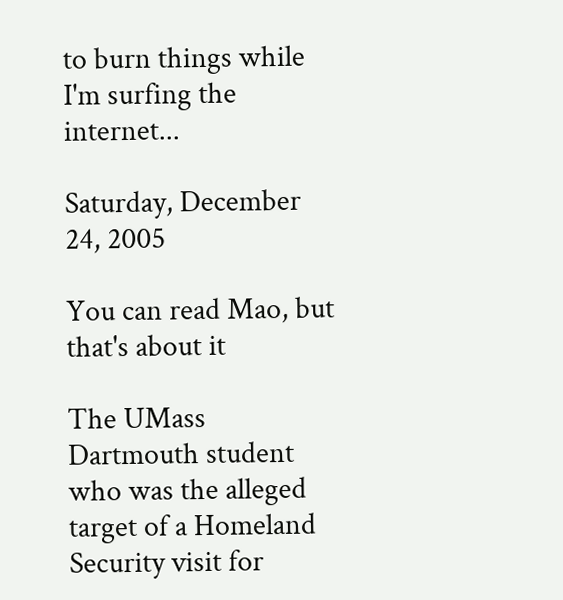to burn things while I'm surfing the internet...

Saturday, December 24, 2005

You can read Mao, but that's about it

The UMass Dartmouth student who was the alleged target of a Homeland Security visit for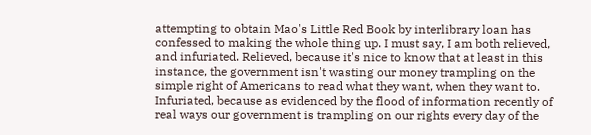attempting to obtain Mao's Little Red Book by interlibrary loan has confessed to making the whole thing up. I must say, I am both relieved, and infuriated. Relieved, because it's nice to know that at least in this instance, the government isn't wasting our money trampling on the simple right of Americans to read what they want, when they want to. Infuriated, because as evidenced by the flood of information recently of real ways our government is trampling on our rights every day of the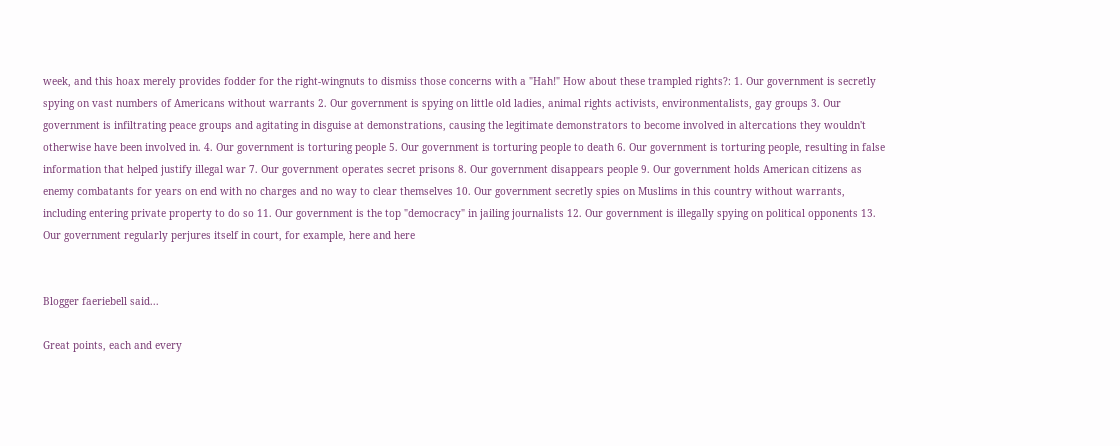week, and this hoax merely provides fodder for the right-wingnuts to dismiss those concerns with a "Hah!" How about these trampled rights?: 1. Our government is secretly spying on vast numbers of Americans without warrants 2. Our government is spying on little old ladies, animal rights activists, environmentalists, gay groups 3. Our government is infiltrating peace groups and agitating in disguise at demonstrations, causing the legitimate demonstrators to become involved in altercations they wouldn't otherwise have been involved in. 4. Our government is torturing people 5. Our government is torturing people to death 6. Our government is torturing people, resulting in false information that helped justify illegal war 7. Our government operates secret prisons 8. Our government disappears people 9. Our government holds American citizens as enemy combatants for years on end with no charges and no way to clear themselves 10. Our government secretly spies on Muslims in this country without warrants, including entering private property to do so 11. Our government is the top "democracy" in jailing journalists 12. Our government is illegally spying on political opponents 13. Our government regularly perjures itself in court, for example, here and here


Blogger faeriebell said...

Great points, each and every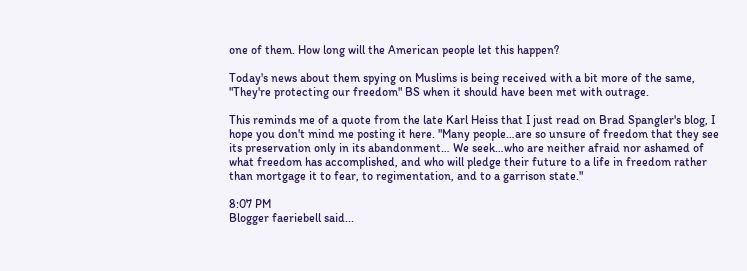one of them. How long will the American people let this happen?

Today's news about them spying on Muslims is being received with a bit more of the same, "They're protecting our freedom" BS when it should have been met with outrage.

This reminds me of a quote from the late Karl Heiss that I just read on Brad Spangler's blog, I hope you don't mind me posting it here. "Many people…are so unsure of freedom that they see its preservation only in its abandonment… We seek…who are neither afraid nor ashamed of what freedom has accomplished, and who will pledge their future to a life in freedom rather than mortgage it to fear, to regimentation, and to a garrison state."

8:07 PM
Blogger faeriebell said...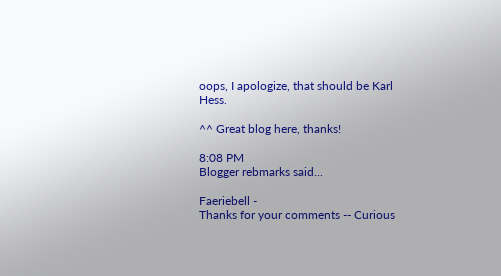oops, I apologize, that should be Karl Hess.

^^ Great blog here, thanks!

8:08 PM
Blogger rebmarks said...

Faeriebell -
Thanks for your comments -- Curious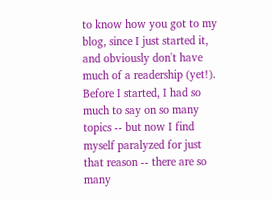to know how you got to my blog, since I just started it, and obviously don't have much of a readership (yet!). Before I started, I had so much to say on so many topics -- but now I find myself paralyzed for just that reason -- there are so many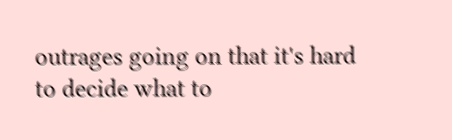outrages going on that it's hard to decide what to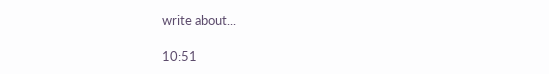write about...

10:51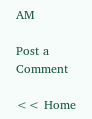AM

Post a Comment

<< Home